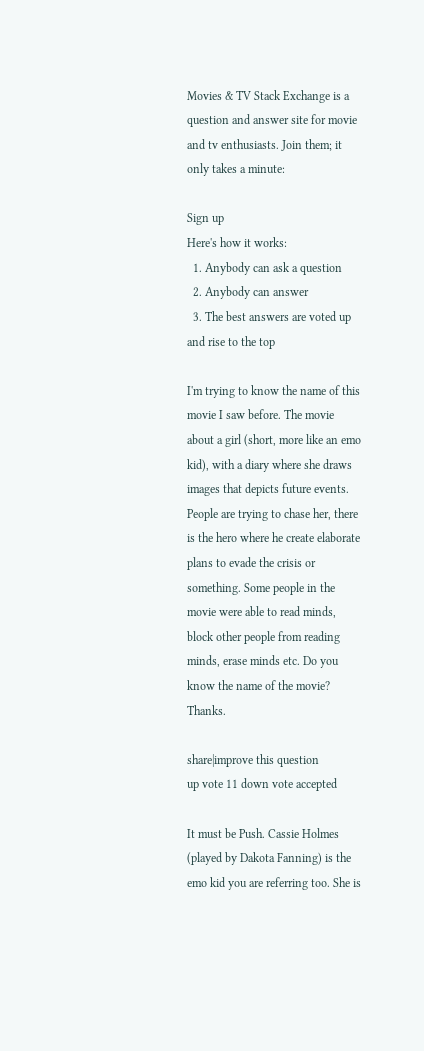Movies & TV Stack Exchange is a question and answer site for movie and tv enthusiasts. Join them; it only takes a minute:

Sign up
Here's how it works:
  1. Anybody can ask a question
  2. Anybody can answer
  3. The best answers are voted up and rise to the top

I'm trying to know the name of this movie I saw before. The movie about a girl (short, more like an emo kid), with a diary where she draws images that depicts future events. People are trying to chase her, there is the hero where he create elaborate plans to evade the crisis or something. Some people in the movie were able to read minds, block other people from reading minds, erase minds etc. Do you know the name of the movie? Thanks.

share|improve this question
up vote 11 down vote accepted

It must be Push. Cassie Holmes (played by Dakota Fanning) is the emo kid you are referring too. She is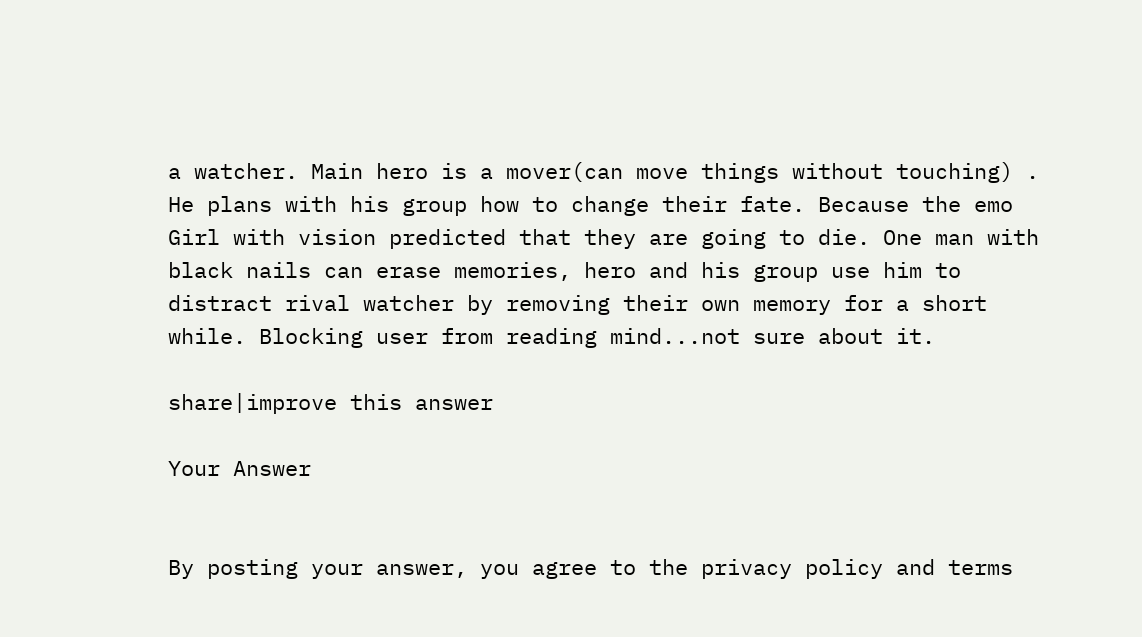a watcher. Main hero is a mover(can move things without touching) . He plans with his group how to change their fate. Because the emo Girl with vision predicted that they are going to die. One man with black nails can erase memories, hero and his group use him to distract rival watcher by removing their own memory for a short while. Blocking user from reading mind...not sure about it.

share|improve this answer

Your Answer


By posting your answer, you agree to the privacy policy and terms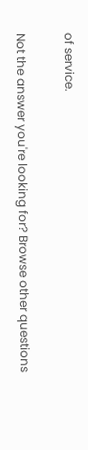of service.

Not the answer you're looking for? Browse other questions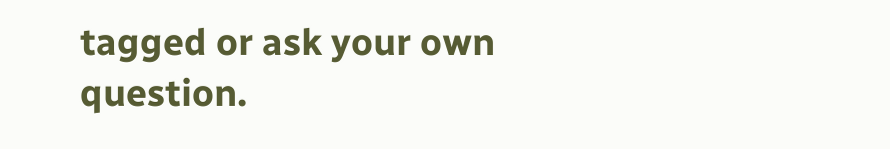tagged or ask your own question.